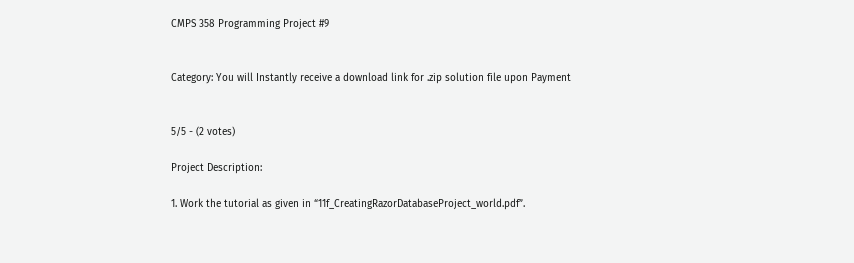CMPS 358 Programming Project #9


Category: You will Instantly receive a download link for .zip solution file upon Payment


5/5 - (2 votes)

Project Description:

1. Work the tutorial as given in “11f_CreatingRazorDatabaseProject_world.pdf”.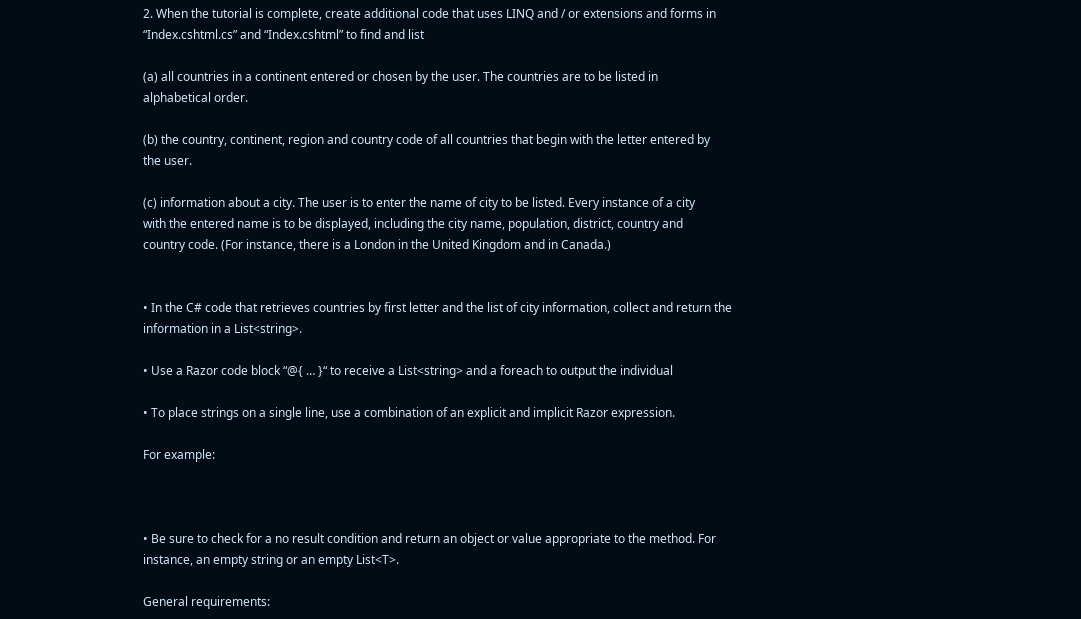2. When the tutorial is complete, create additional code that uses LINQ and / or extensions and forms in
“Index.cshtml.cs” and “Index.cshtml” to find and list

(a) all countries in a continent entered or chosen by the user. The countries are to be listed in
alphabetical order.

(b) the country, continent, region and country code of all countries that begin with the letter entered by
the user.

(c) information about a city. The user is to enter the name of city to be listed. Every instance of a city
with the entered name is to be displayed, including the city name, population, district, country and
country code. (For instance, there is a London in the United Kingdom and in Canada.)


• In the C# code that retrieves countries by first letter and the list of city information, collect and return the
information in a List<string>.

• Use a Razor code block “@{ … }“ to receive a List<string> and a foreach to output the individual

• To place strings on a single line, use a combination of an explicit and implicit Razor expression.

For example:



• Be sure to check for a no result condition and return an object or value appropriate to the method. For
instance, an empty string or an empty List<T>.

General requirements: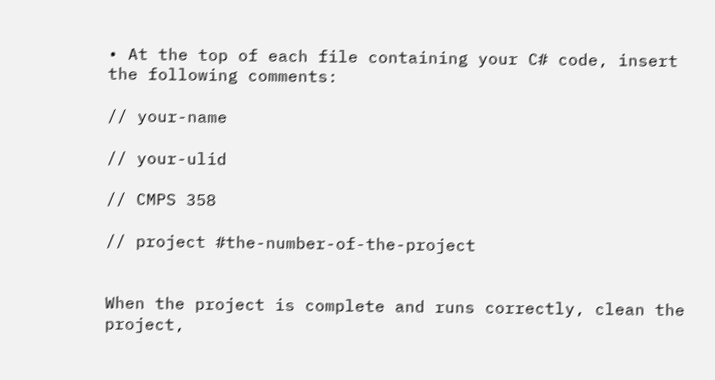• At the top of each file containing your C# code, insert the following comments:

// your-name

// your-ulid

// CMPS 358

// project #the-number-of-the-project


When the project is complete and runs correctly, clean the project,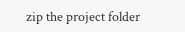zip the project folder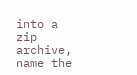into a zip
archive, name the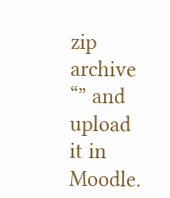zip archive “” and upload it in Moodle.